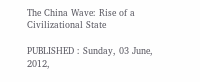The China Wave: Rise of a Civilizational State

PUBLISHED : Sunday, 03 June, 2012,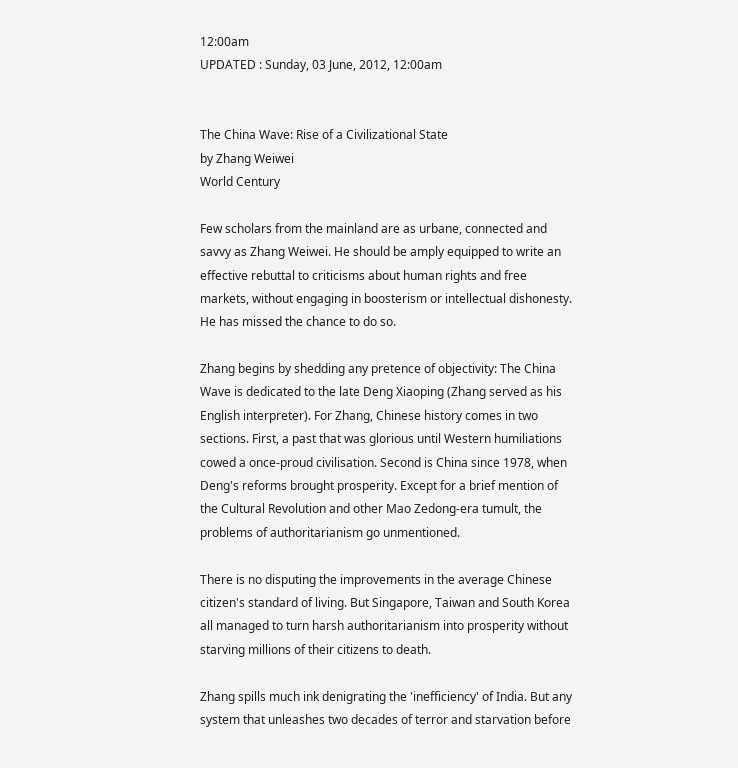12:00am
UPDATED : Sunday, 03 June, 2012, 12:00am


The China Wave: Rise of a Civilizational State
by Zhang Weiwei
World Century

Few scholars from the mainland are as urbane, connected and savvy as Zhang Weiwei. He should be amply equipped to write an effective rebuttal to criticisms about human rights and free markets, without engaging in boosterism or intellectual dishonesty. He has missed the chance to do so.

Zhang begins by shedding any pretence of objectivity: The China Wave is dedicated to the late Deng Xiaoping (Zhang served as his English interpreter). For Zhang, Chinese history comes in two sections. First, a past that was glorious until Western humiliations cowed a once-proud civilisation. Second is China since 1978, when Deng's reforms brought prosperity. Except for a brief mention of the Cultural Revolution and other Mao Zedong-era tumult, the problems of authoritarianism go unmentioned.

There is no disputing the improvements in the average Chinese citizen's standard of living. But Singapore, Taiwan and South Korea all managed to turn harsh authoritarianism into prosperity without starving millions of their citizens to death.

Zhang spills much ink denigrating the 'inefficiency' of India. But any system that unleashes two decades of terror and starvation before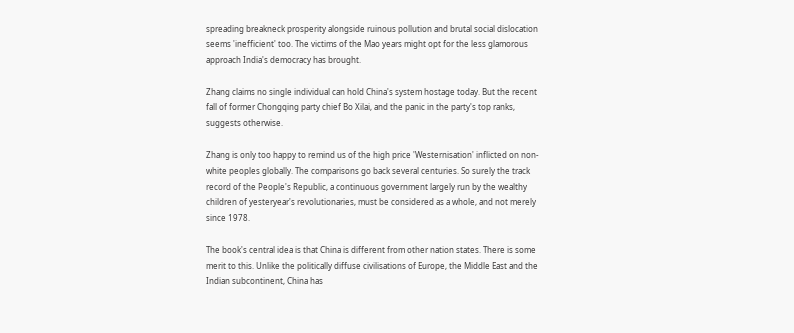spreading breakneck prosperity alongside ruinous pollution and brutal social dislocation seems 'inefficient' too. The victims of the Mao years might opt for the less glamorous approach India's democracy has brought.

Zhang claims no single individual can hold China's system hostage today. But the recent fall of former Chongqing party chief Bo Xilai, and the panic in the party's top ranks, suggests otherwise.

Zhang is only too happy to remind us of the high price 'Westernisation' inflicted on non-white peoples globally. The comparisons go back several centuries. So surely the track record of the People's Republic, a continuous government largely run by the wealthy children of yesteryear's revolutionaries, must be considered as a whole, and not merely since 1978.

The book's central idea is that China is different from other nation states. There is some merit to this. Unlike the politically diffuse civilisations of Europe, the Middle East and the Indian subcontinent, China has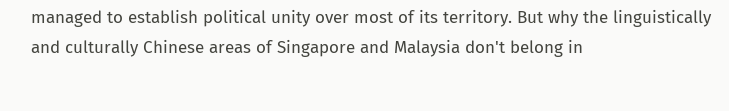managed to establish political unity over most of its territory. But why the linguistically and culturally Chinese areas of Singapore and Malaysia don't belong in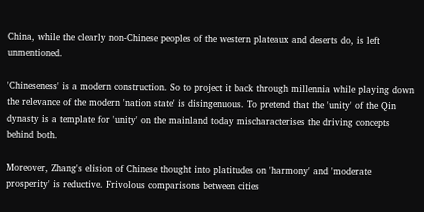China, while the clearly non-Chinese peoples of the western plateaux and deserts do, is left unmentioned.

'Chineseness' is a modern construction. So to project it back through millennia while playing down the relevance of the modern 'nation state' is disingenuous. To pretend that the 'unity' of the Qin dynasty is a template for 'unity' on the mainland today mischaracterises the driving concepts behind both.

Moreover, Zhang's elision of Chinese thought into platitudes on 'harmony' and 'moderate prosperity' is reductive. Frivolous comparisons between cities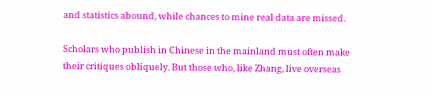and statistics abound, while chances to mine real data are missed.

Scholars who publish in Chinese in the mainland must often make their critiques obliquely. But those who, like Zhang, live overseas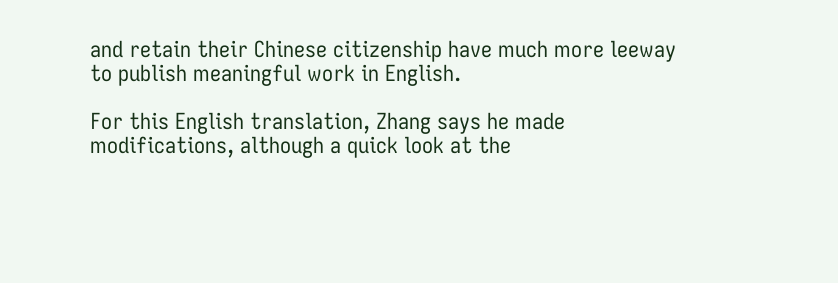and retain their Chinese citizenship have much more leeway to publish meaningful work in English.

For this English translation, Zhang says he made modifications, although a quick look at the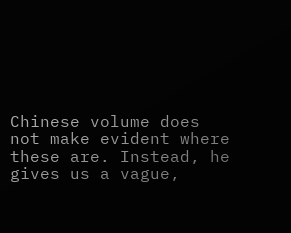Chinese volume does not make evident where these are. Instead, he gives us a vague,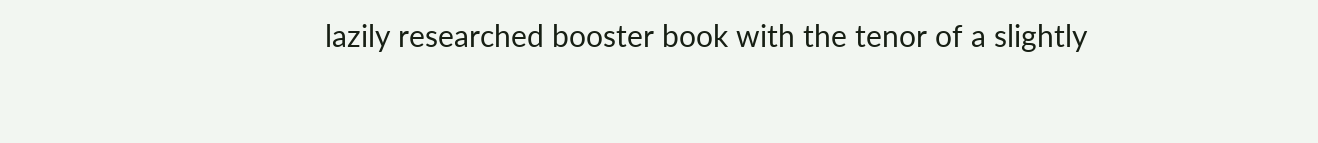lazily researched booster book with the tenor of a slightly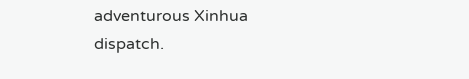adventurous Xinhua dispatch.